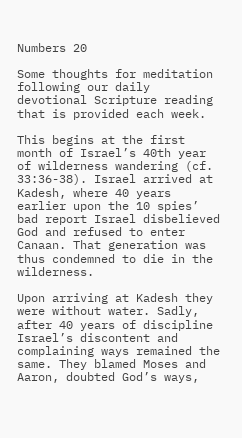Numbers 20

Some thoughts for meditation following our daily devotional Scripture reading that is provided each week.

This begins at the first month of Israel’s 40th year of wilderness wandering (cf. 33:36-38). Israel arrived at Kadesh, where 40 years earlier upon the 10 spies’ bad report Israel disbelieved God and refused to enter Canaan. That generation was thus condemned to die in the wilderness.

Upon arriving at Kadesh they were without water. Sadly, after 40 years of discipline Israel’s discontent and complaining ways remained the same. They blamed Moses and Aaron, doubted God’s ways,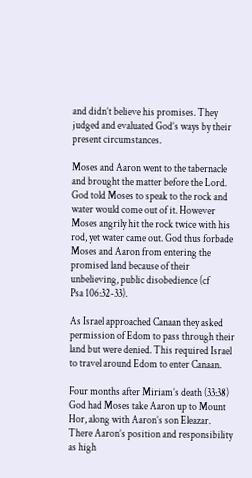and didn’t believe his promises. They judged and evaluated God’s ways by their present circumstances.

Moses and Aaron went to the tabernacle and brought the matter before the Lord. God told Moses to speak to the rock and water would come out of it. However Moses angrily hit the rock twice with his rod, yet water came out. God thus forbade Moses and Aaron from entering the promised land because of their unbelieving, public disobedience (cf
Psa 106:32-33).

As Israel approached Canaan they asked permission of Edom to pass through their land but were denied. This required Israel to travel around Edom to enter Canaan.

Four months after Miriam’s death (33:38) God had Moses take Aaron up to Mount Hor, along with Aaron’s son Eleazar. There Aaron’s position and responsibility as high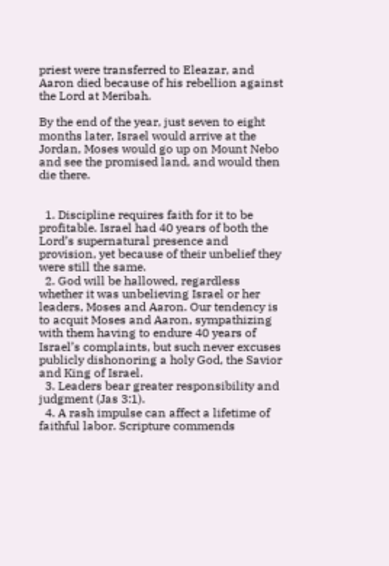priest were transferred to Eleazar, and Aaron died because of his rebellion against the Lord at Meribah.

By the end of the year, just seven to eight months later, Israel would arrive at the Jordan, Moses would go up on Mount Nebo and see the promised land, and would then die there.


  1. Discipline requires faith for it to be profitable. Israel had 40 years of both the Lord’s supernatural presence and provision, yet because of their unbelief they were still the same.
  2. God will be hallowed, regardless whether it was unbelieving Israel or her leaders, Moses and Aaron. Our tendency is to acquit Moses and Aaron, sympathizing with them having to endure 40 years of Israel’s complaints, but such never excuses publicly dishonoring a holy God, the Savior and King of Israel.
  3. Leaders bear greater responsibility and judgment (Jas 3:1).
  4. A rash impulse can affect a lifetime of faithful labor. Scripture commends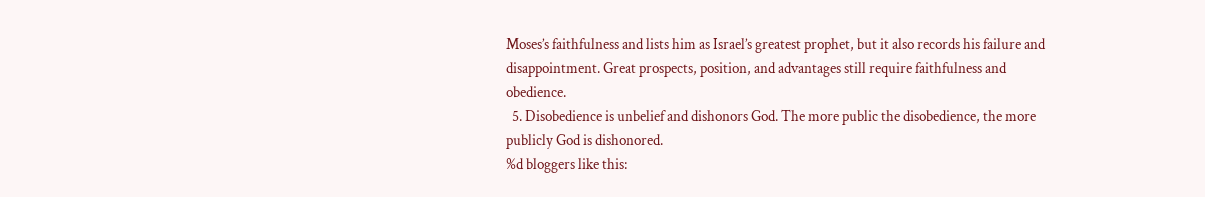Moses’s faithfulness and lists him as Israel’s greatest prophet, but it also records his failure and disappointment. Great prospects, position, and advantages still require faithfulness and obedience.
  5. Disobedience is unbelief and dishonors God. The more public the disobedience, the more publicly God is dishonored.
%d bloggers like this: